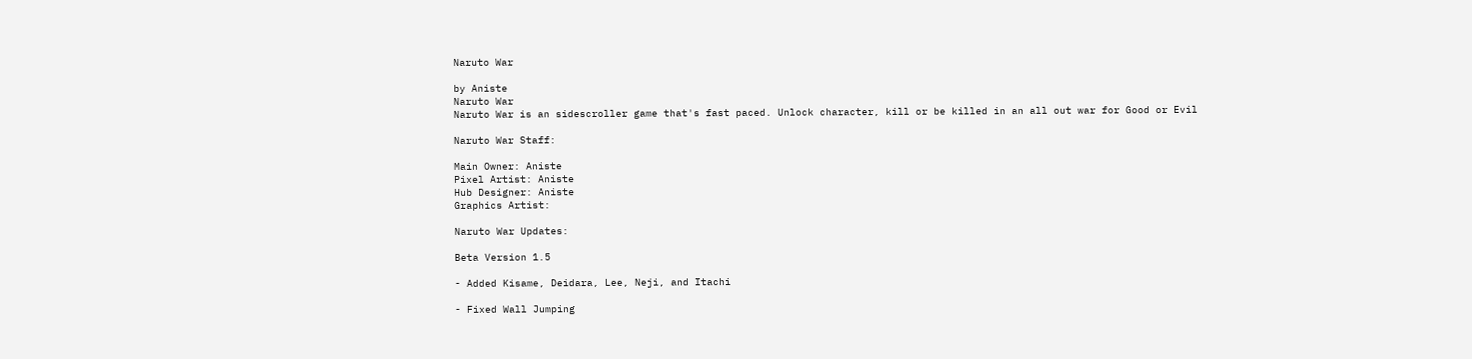Naruto War

by Aniste
Naruto War
Naruto War is an sidescroller game that's fast paced. Unlock character, kill or be killed in an all out war for Good or Evil

Naruto War Staff:

Main Owner: Aniste
Pixel Artist: Aniste
Hub Designer: Aniste
Graphics Artist:

Naruto War Updates:

Beta Version 1.5

- Added Kisame, Deidara, Lee, Neji, and Itachi

- Fixed Wall Jumping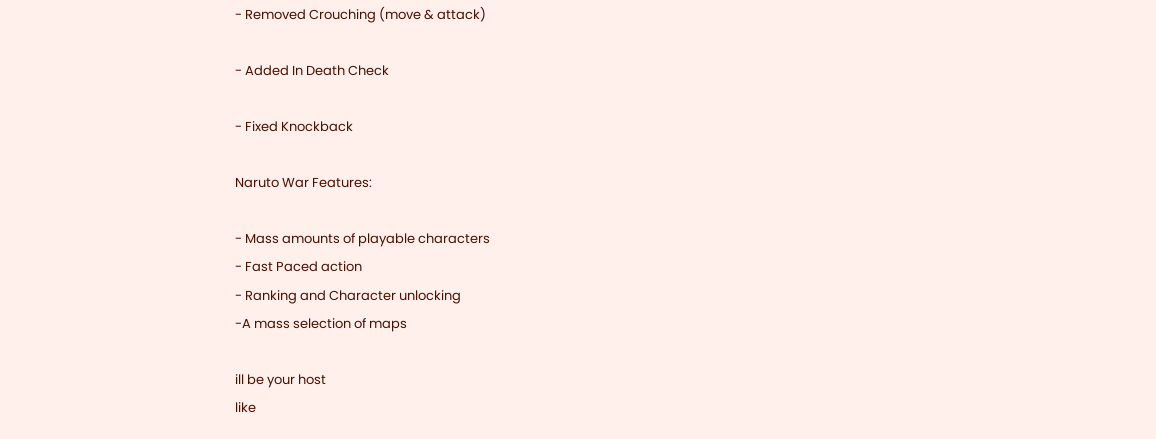- Removed Crouching (move & attack)

- Added In Death Check

- Fixed Knockback

Naruto War Features:

- Mass amounts of playable characters
- Fast Paced action
- Ranking and Character unlocking
-A mass selection of maps

ill be your host
like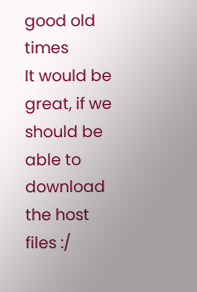good old times
It would be great, if we should be able to download the host files :/